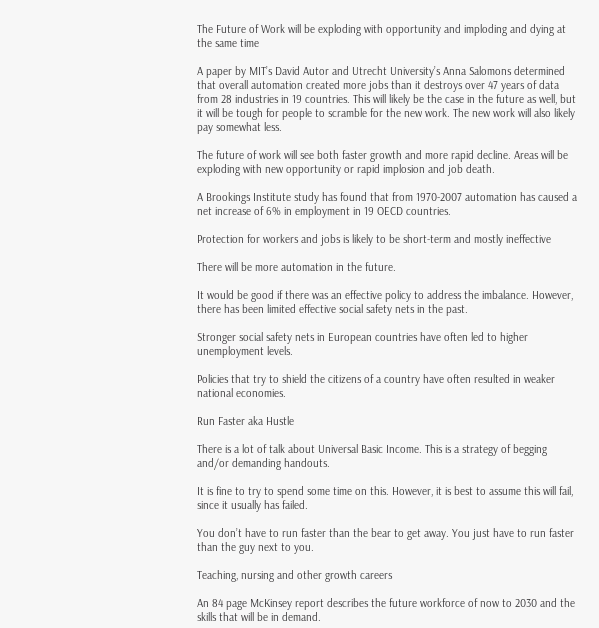The Future of Work will be exploding with opportunity and imploding and dying at the same time

A paper by MIT’s David Autor and Utrecht University’s Anna Salomons determined that overall automation created more jobs than it destroys over 47 years of data from 28 industries in 19 countries. This will likely be the case in the future as well, but it will be tough for people to scramble for the new work. The new work will also likely pay somewhat less.

The future of work will see both faster growth and more rapid decline. Areas will be exploding with new opportunity or rapid implosion and job death.

A Brookings Institute study has found that from 1970-2007 automation has caused a net increase of 6% in employment in 19 OECD countries.

Protection for workers and jobs is likely to be short-term and mostly ineffective

There will be more automation in the future.

It would be good if there was an effective policy to address the imbalance. However, there has been limited effective social safety nets in the past.

Stronger social safety nets in European countries have often led to higher unemployment levels.

Policies that try to shield the citizens of a country have often resulted in weaker national economies.

Run Faster aka Hustle

There is a lot of talk about Universal Basic Income. This is a strategy of begging and/or demanding handouts.

It is fine to try to spend some time on this. However, it is best to assume this will fail, since it usually has failed.

You don’t have to run faster than the bear to get away. You just have to run faster than the guy next to you.

Teaching, nursing and other growth careers

An 84 page McKinsey report describes the future workforce of now to 2030 and the skills that will be in demand.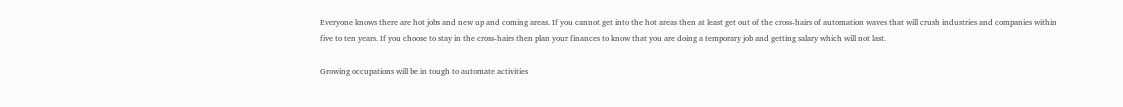Everyone knows there are hot jobs and new up and coming areas. If you cannot get into the hot areas then at least get out of the cross-hairs of automation waves that will crush industries and companies within five to ten years. If you choose to stay in the cross-hairs then plan your finances to know that you are doing a temporary job and getting salary which will not last.

Growing occupations will be in tough to automate activities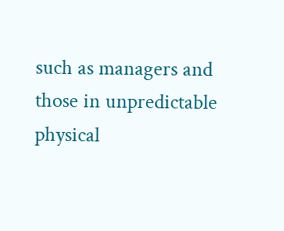such as managers and those in unpredictable physical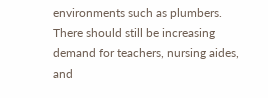environments such as plumbers. There should still be increasing demand for teachers, nursing aides, and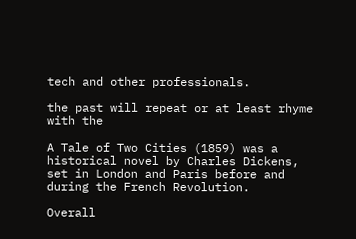tech and other professionals.

the past will repeat or at least rhyme with the

A Tale of Two Cities (1859) was a historical novel by Charles Dickens, set in London and Paris before and during the French Revolution.

Overall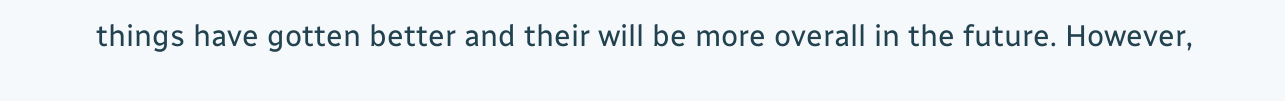things have gotten better and their will be more overall in the future. However,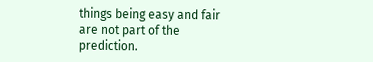things being easy and fair are not part of the prediction.